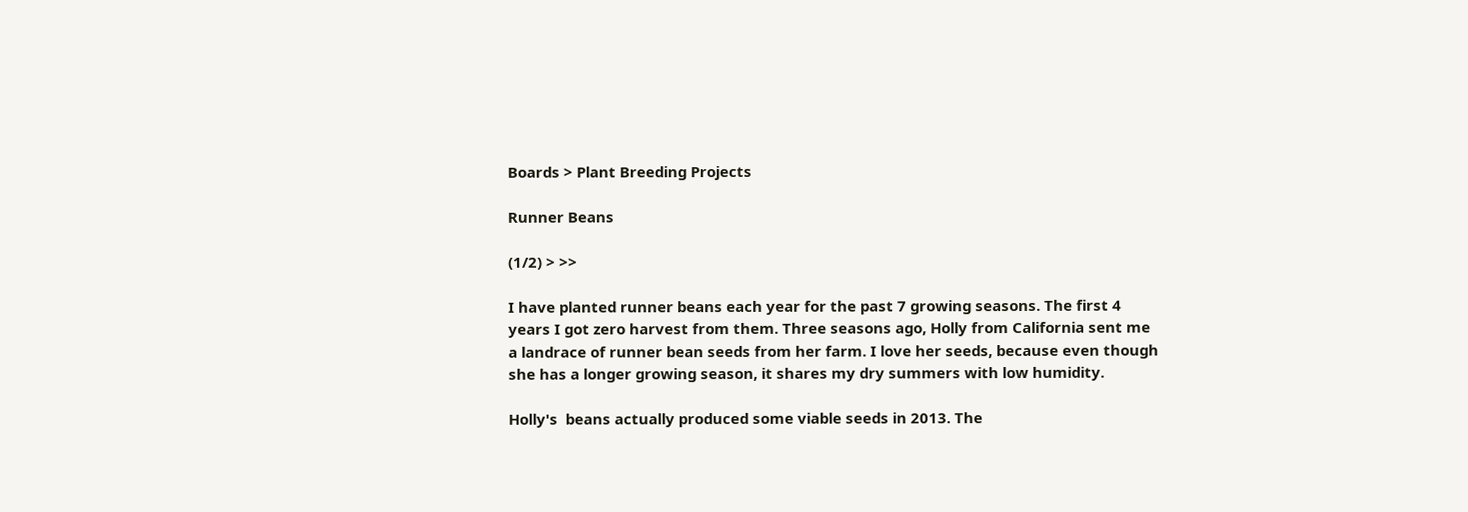Boards > Plant Breeding Projects

Runner Beans

(1/2) > >>

I have planted runner beans each year for the past 7 growing seasons. The first 4 years I got zero harvest from them. Three seasons ago, Holly from California sent me a landrace of runner bean seeds from her farm. I love her seeds, because even though she has a longer growing season, it shares my dry summers with low humidity.

Holly's  beans actually produced some viable seeds in 2013. The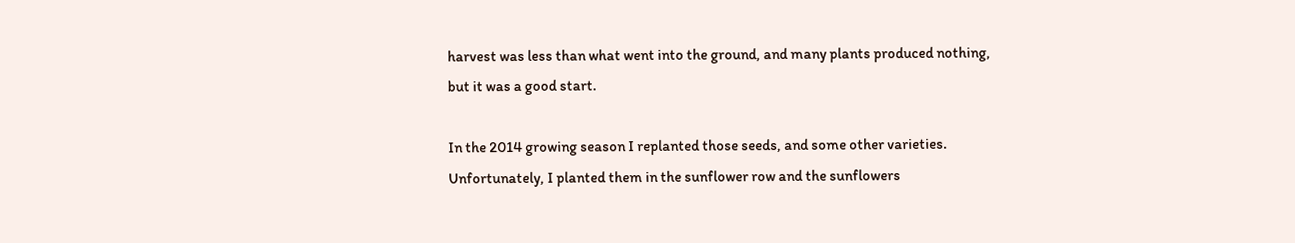harvest was less than what went into the ground, and many plants produced nothing, but it was a good start.

In the 2014 growing season I replanted those seeds, and some other varieties. Unfortunately, I planted them in the sunflower row and the sunflowers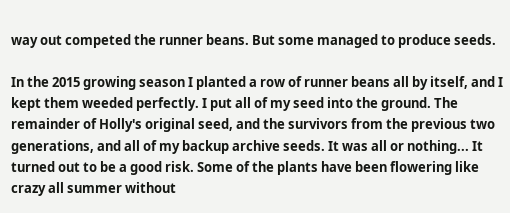way out competed the runner beans. But some managed to produce seeds.

In the 2015 growing season I planted a row of runner beans all by itself, and I kept them weeded perfectly. I put all of my seed into the ground. The remainder of Holly's original seed, and the survivors from the previous two generations, and all of my backup archive seeds. It was all or nothing... It turned out to be a good risk. Some of the plants have been flowering like crazy all summer without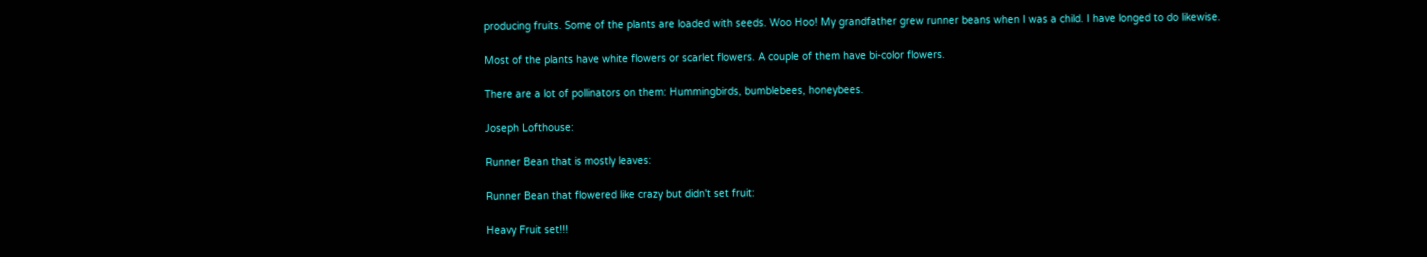producing fruits. Some of the plants are loaded with seeds. Woo Hoo! My grandfather grew runner beans when I was a child. I have longed to do likewise.

Most of the plants have white flowers or scarlet flowers. A couple of them have bi-color flowers.

There are a lot of pollinators on them: Hummingbirds, bumblebees, honeybees.

Joseph Lofthouse:

Runner Bean that is mostly leaves:

Runner Bean that flowered like crazy but didn't set fruit:

Heavy Fruit set!!!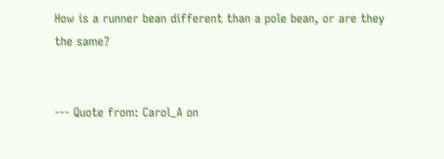How is a runner bean different than a pole bean, or are they the same?


--- Quote from: Carol_A on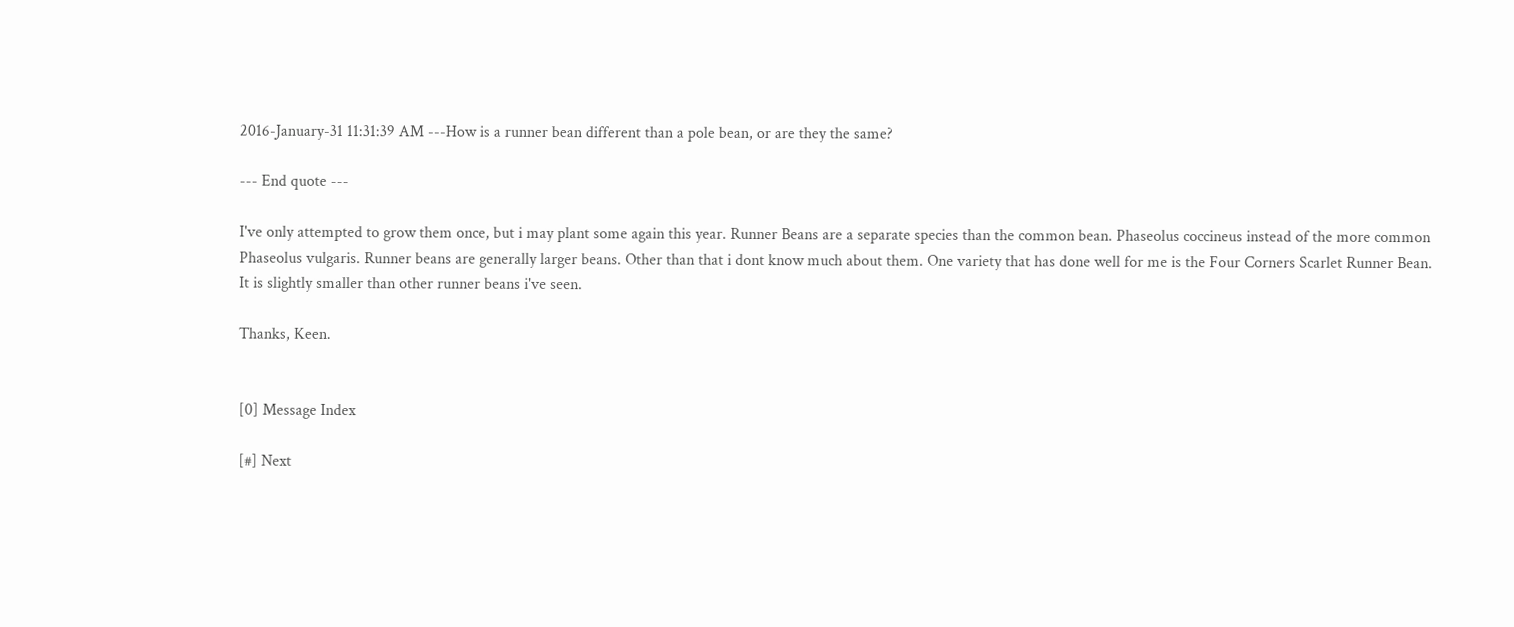2016-January-31 11:31:39 AM ---How is a runner bean different than a pole bean, or are they the same?

--- End quote ---

I've only attempted to grow them once, but i may plant some again this year. Runner Beans are a separate species than the common bean. Phaseolus coccineus instead of the more common Phaseolus vulgaris. Runner beans are generally larger beans. Other than that i dont know much about them. One variety that has done well for me is the Four Corners Scarlet Runner Bean. It is slightly smaller than other runner beans i've seen.

Thanks, Keen.


[0] Message Index

[#] Next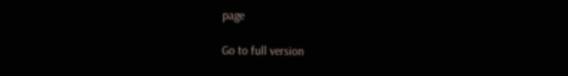page

Go to full version